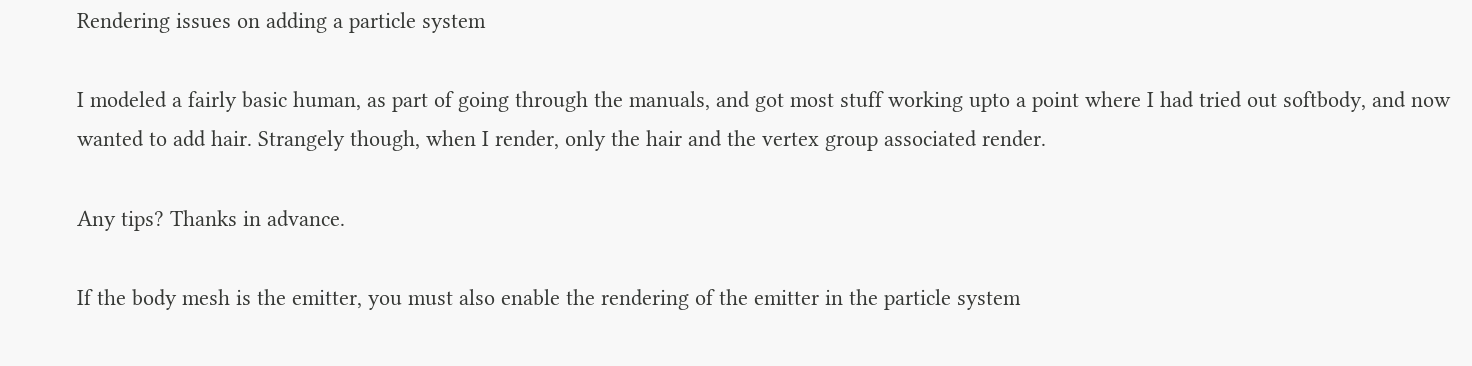Rendering issues on adding a particle system

I modeled a fairly basic human, as part of going through the manuals, and got most stuff working upto a point where I had tried out softbody, and now wanted to add hair. Strangely though, when I render, only the hair and the vertex group associated render.

Any tips? Thanks in advance.

If the body mesh is the emitter, you must also enable the rendering of the emitter in the particle system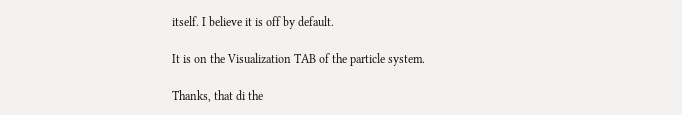itself. I believe it is off by default.

It is on the Visualization TAB of the particle system.

Thanks, that di the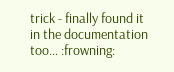trick - finally found it in the documentation too… :frowning: